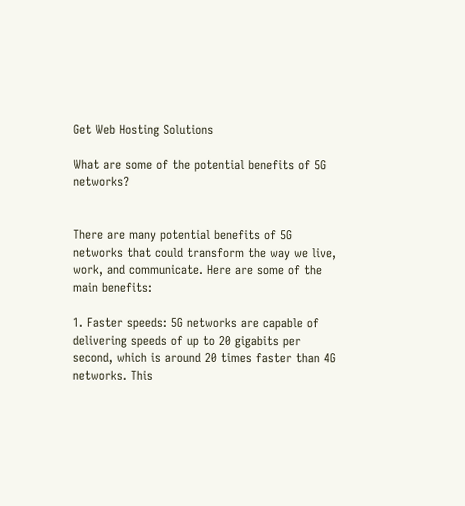Get Web Hosting Solutions

What are some of the potential benefits of 5G networks?


There are many potential benefits of 5G networks that could transform the way we live, work, and communicate. Here are some of the main benefits:

1. Faster speeds: 5G networks are capable of delivering speeds of up to 20 gigabits per second, which is around 20 times faster than 4G networks. This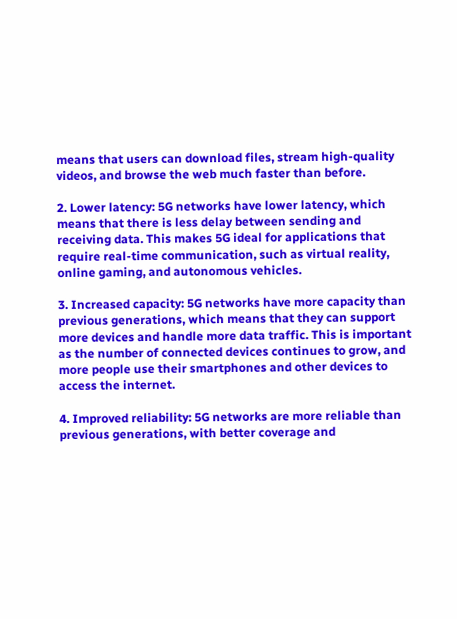means that users can download files, stream high-quality videos, and browse the web much faster than before.

2. Lower latency: 5G networks have lower latency, which means that there is less delay between sending and receiving data. This makes 5G ideal for applications that require real-time communication, such as virtual reality, online gaming, and autonomous vehicles.

3. Increased capacity: 5G networks have more capacity than previous generations, which means that they can support more devices and handle more data traffic. This is important as the number of connected devices continues to grow, and more people use their smartphones and other devices to access the internet.

4. Improved reliability: 5G networks are more reliable than previous generations, with better coverage and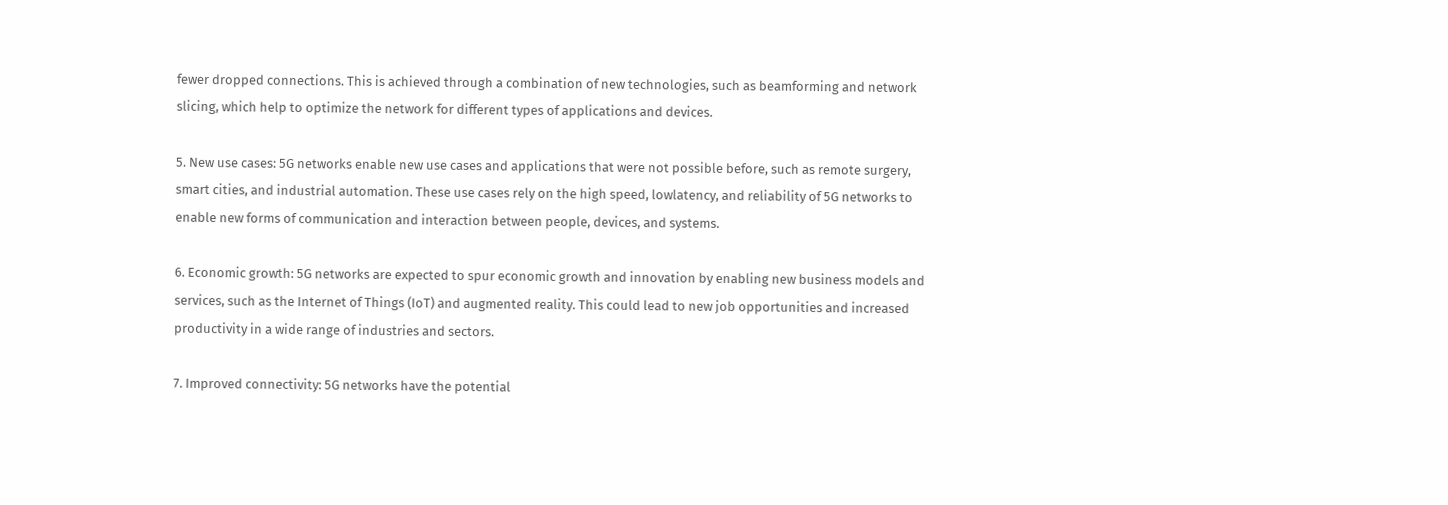fewer dropped connections. This is achieved through a combination of new technologies, such as beamforming and network slicing, which help to optimize the network for different types of applications and devices.

5. New use cases: 5G networks enable new use cases and applications that were not possible before, such as remote surgery, smart cities, and industrial automation. These use cases rely on the high speed, lowlatency, and reliability of 5G networks to enable new forms of communication and interaction between people, devices, and systems.

6. Economic growth: 5G networks are expected to spur economic growth and innovation by enabling new business models and services, such as the Internet of Things (IoT) and augmented reality. This could lead to new job opportunities and increased productivity in a wide range of industries and sectors.

7. Improved connectivity: 5G networks have the potential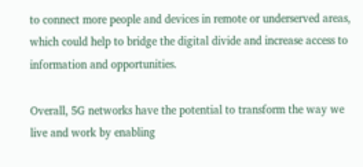to connect more people and devices in remote or underserved areas, which could help to bridge the digital divide and increase access to information and opportunities.

Overall, 5G networks have the potential to transform the way we live and work by enabling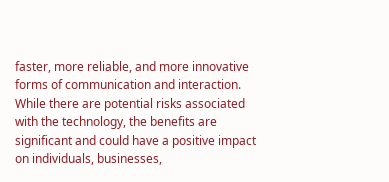faster, more reliable, and more innovative forms of communication and interaction. While there are potential risks associated with the technology, the benefits are significant and could have a positive impact on individuals, businesses,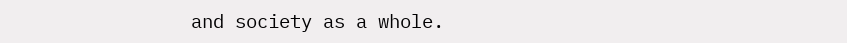and society as a whole.